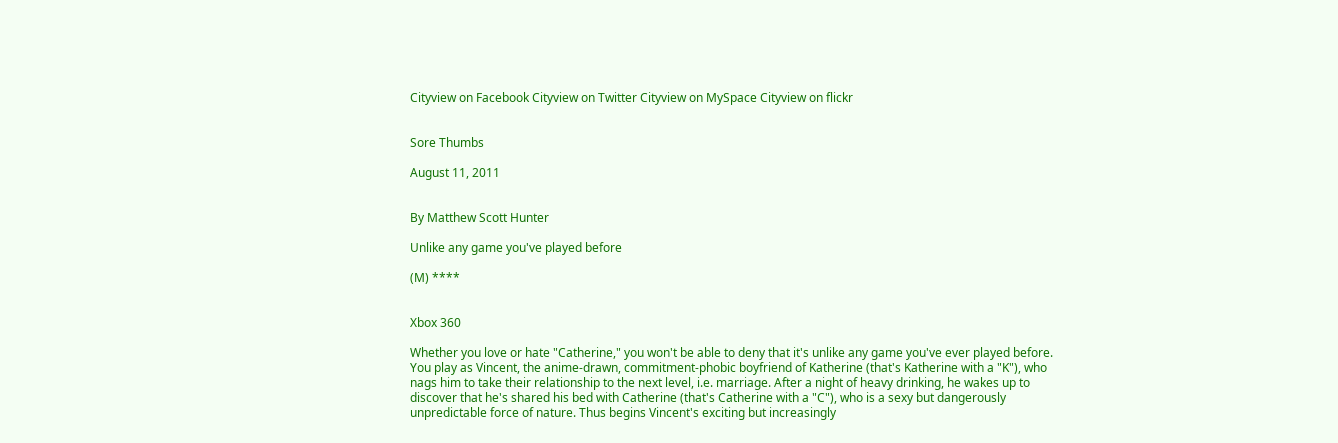Cityview on Facebook Cityview on Twitter Cityview on MySpace Cityview on flickr


Sore Thumbs

August 11, 2011


By Matthew Scott Hunter

Unlike any game you've played before

(M) ****


Xbox 360

Whether you love or hate "Catherine," you won't be able to deny that it's unlike any game you've ever played before. You play as Vincent, the anime-drawn, commitment-phobic boyfriend of Katherine (that's Katherine with a "K"), who nags him to take their relationship to the next level, i.e. marriage. After a night of heavy drinking, he wakes up to discover that he's shared his bed with Catherine (that's Catherine with a "C"), who is a sexy but dangerously unpredictable force of nature. Thus begins Vincent's exciting but increasingly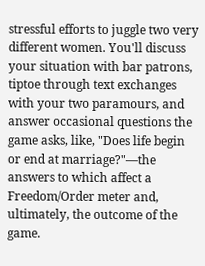stressful efforts to juggle two very different women. You'll discuss your situation with bar patrons, tiptoe through text exchanges with your two paramours, and answer occasional questions the game asks, like, "Does life begin or end at marriage?"—the answers to which affect a Freedom/Order meter and, ultimately, the outcome of the game.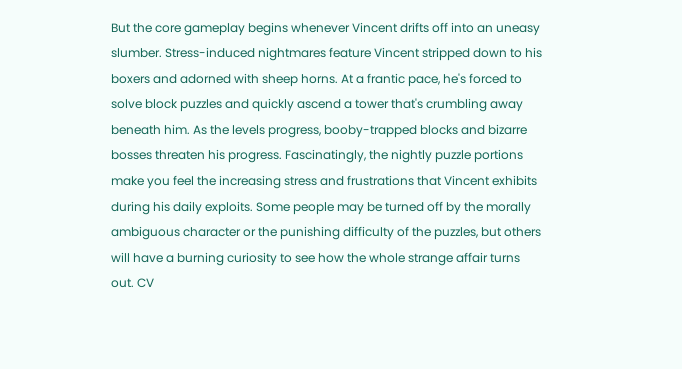But the core gameplay begins whenever Vincent drifts off into an uneasy slumber. Stress-induced nightmares feature Vincent stripped down to his boxers and adorned with sheep horns. At a frantic pace, he's forced to solve block puzzles and quickly ascend a tower that's crumbling away beneath him. As the levels progress, booby-trapped blocks and bizarre bosses threaten his progress. Fascinatingly, the nightly puzzle portions make you feel the increasing stress and frustrations that Vincent exhibits during his daily exploits. Some people may be turned off by the morally ambiguous character or the punishing difficulty of the puzzles, but others will have a burning curiosity to see how the whole strange affair turns out. CV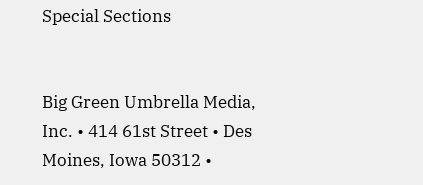Special Sections


Big Green Umbrella Media, Inc. • 414 61st Street • Des Moines, Iowa 50312 •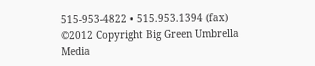515-953-4822 • 515.953.1394 (fax)
©2012 Copyright Big Green Umbrella Media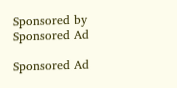Sponsored by
Sponsored Ad

Sponsored Ad